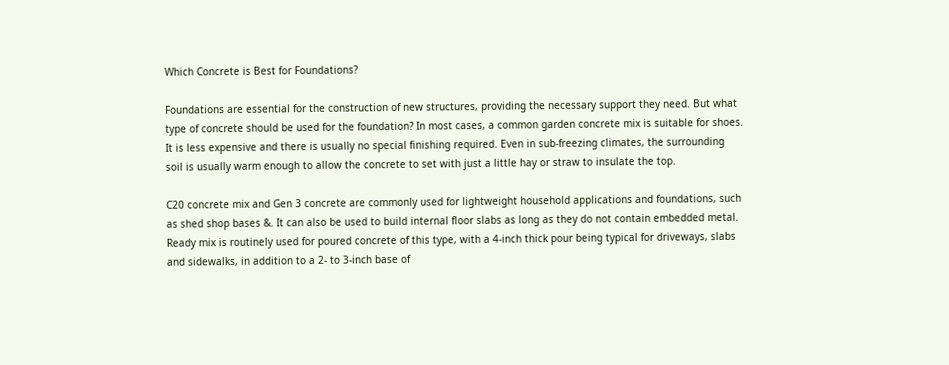Which Concrete is Best for Foundations?

Foundations are essential for the construction of new structures, providing the necessary support they need. But what type of concrete should be used for the foundation? In most cases, a common garden concrete mix is suitable for shoes. It is less expensive and there is usually no special finishing required. Even in sub-freezing climates, the surrounding soil is usually warm enough to allow the concrete to set with just a little hay or straw to insulate the top.

C20 concrete mix and Gen 3 concrete are commonly used for lightweight household applications and foundations, such as shed shop bases &. It can also be used to build internal floor slabs as long as they do not contain embedded metal. Ready mix is routinely used for poured concrete of this type, with a 4-inch thick pour being typical for driveways, slabs and sidewalks, in addition to a 2- to 3-inch base of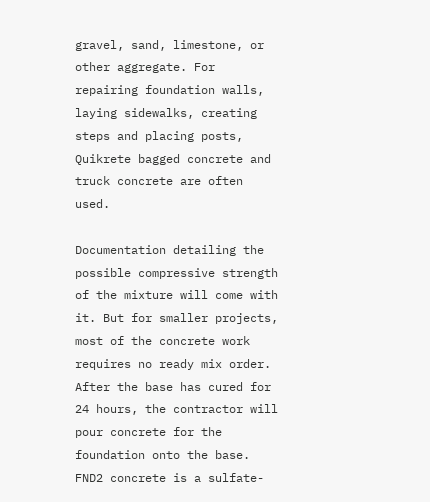gravel, sand, limestone, or other aggregate. For repairing foundation walls, laying sidewalks, creating steps and placing posts, Quikrete bagged concrete and truck concrete are often used.

Documentation detailing the possible compressive strength of the mixture will come with it. But for smaller projects, most of the concrete work requires no ready mix order. After the base has cured for 24 hours, the contractor will pour concrete for the foundation onto the base. FND2 concrete is a sulfate-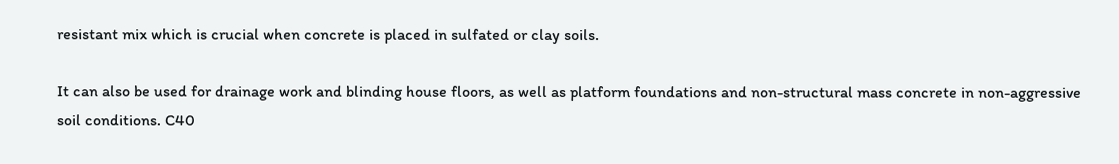resistant mix which is crucial when concrete is placed in sulfated or clay soils.

It can also be used for drainage work and blinding house floors, as well as platform foundations and non-structural mass concrete in non-aggressive soil conditions. C40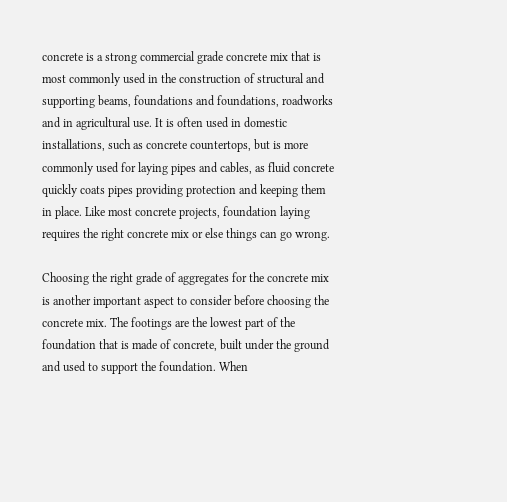concrete is a strong commercial grade concrete mix that is most commonly used in the construction of structural and supporting beams, foundations and foundations, roadworks and in agricultural use. It is often used in domestic installations, such as concrete countertops, but is more commonly used for laying pipes and cables, as fluid concrete quickly coats pipes providing protection and keeping them in place. Like most concrete projects, foundation laying requires the right concrete mix or else things can go wrong.

Choosing the right grade of aggregates for the concrete mix is another important aspect to consider before choosing the concrete mix. The footings are the lowest part of the foundation that is made of concrete, built under the ground and used to support the foundation. When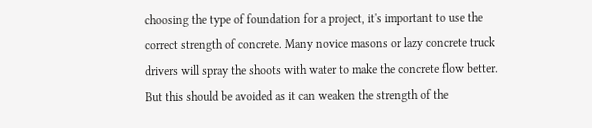choosing the type of foundation for a project, it's important to use the correct strength of concrete. Many novice masons or lazy concrete truck drivers will spray the shoots with water to make the concrete flow better. But this should be avoided as it can weaken the strength of the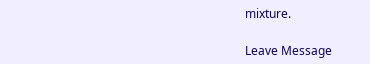mixture.

Leave Message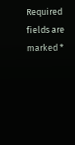Required fields are marked *